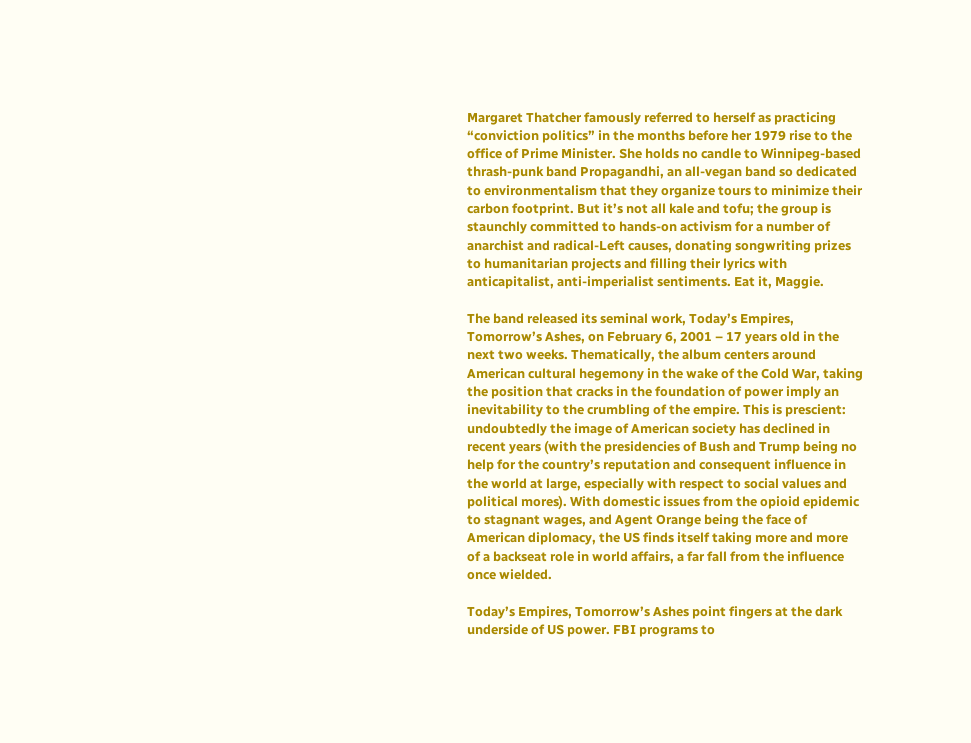Margaret Thatcher famously referred to herself as practicing “conviction politics” in the months before her 1979 rise to the office of Prime Minister. She holds no candle to Winnipeg-based thrash-punk band Propagandhi, an all-vegan band so dedicated to environmentalism that they organize tours to minimize their carbon footprint. But it’s not all kale and tofu; the group is staunchly committed to hands-on activism for a number of anarchist and radical-Left causes, donating songwriting prizes to humanitarian projects and filling their lyrics with anticapitalist, anti-imperialist sentiments. Eat it, Maggie.

The band released its seminal work, Today’s Empires, Tomorrow’s Ashes, on February 6, 2001 – 17 years old in the next two weeks. Thematically, the album centers around American cultural hegemony in the wake of the Cold War, taking the position that cracks in the foundation of power imply an inevitability to the crumbling of the empire. This is prescient: undoubtedly the image of American society has declined in recent years (with the presidencies of Bush and Trump being no help for the country’s reputation and consequent influence in the world at large, especially with respect to social values and political mores). With domestic issues from the opioid epidemic to stagnant wages, and Agent Orange being the face of American diplomacy, the US finds itself taking more and more of a backseat role in world affairs, a far fall from the influence once wielded.

Today’s Empires, Tomorrow’s Ashes point fingers at the dark underside of US power. FBI programs to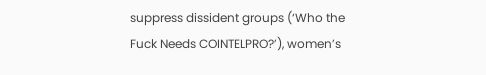suppress dissident groups (‘Who the Fuck Needs COINTELPRO?’), women’s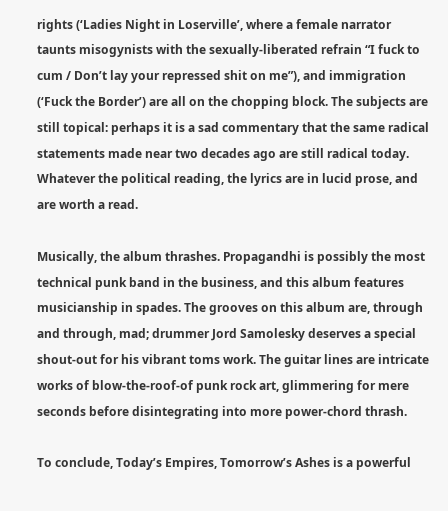rights (‘Ladies Night in Loserville’, where a female narrator taunts misogynists with the sexually-liberated refrain “I fuck to cum / Don’t lay your repressed shit on me”), and immigration (‘Fuck the Border’) are all on the chopping block. The subjects are still topical: perhaps it is a sad commentary that the same radical statements made near two decades ago are still radical today. Whatever the political reading, the lyrics are in lucid prose, and are worth a read.

Musically, the album thrashes. Propagandhi is possibly the most technical punk band in the business, and this album features musicianship in spades. The grooves on this album are, through and through, mad; drummer Jord Samolesky deserves a special shout-out for his vibrant toms work. The guitar lines are intricate works of blow-the-roof-of punk rock art, glimmering for mere seconds before disintegrating into more power-chord thrash.

To conclude, Today’s Empires, Tomorrow’s Ashes is a powerful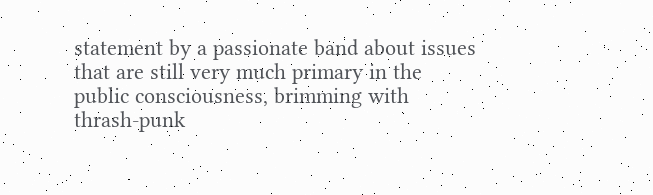statement by a passionate band about issues that are still very much primary in the public consciousness, brimming with thrash-punk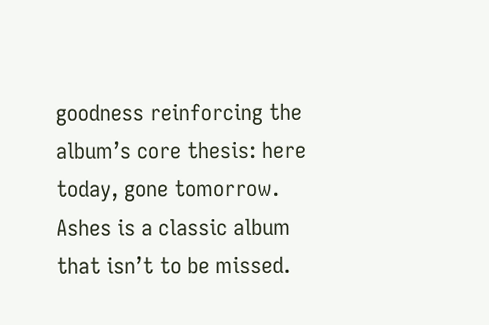goodness reinforcing the album’s core thesis: here today, gone tomorrow. Ashes is a classic album that isn’t to be missed.